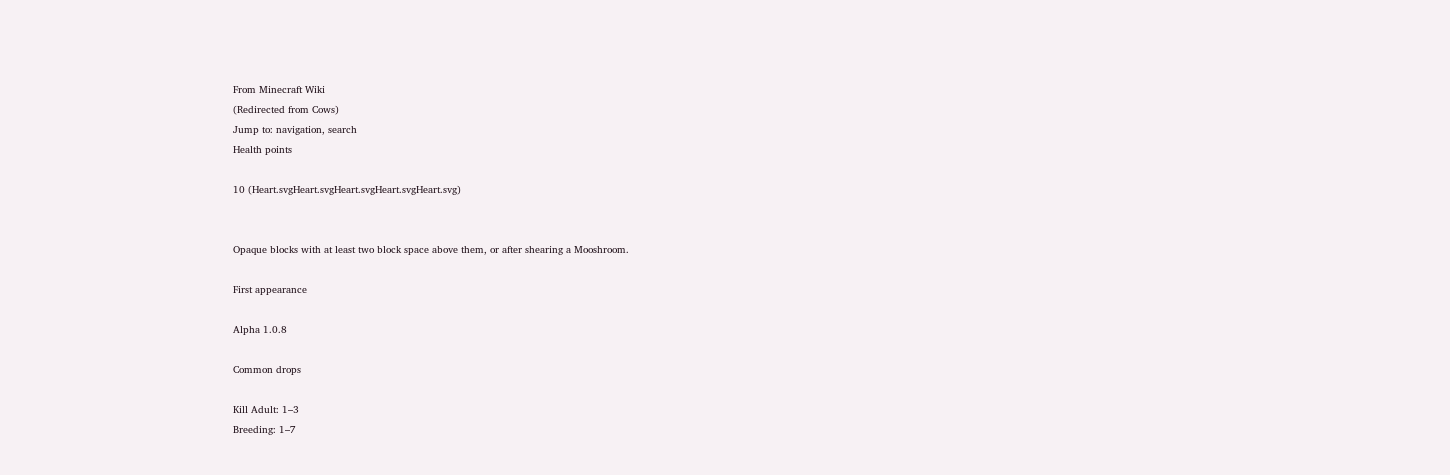From Minecraft Wiki
(Redirected from Cows)
Jump to: navigation, search
Health points

10 (Heart.svgHeart.svgHeart.svgHeart.svgHeart.svg)


Opaque blocks with at least two block space above them, or after shearing a Mooshroom.

First appearance

Alpha 1.0.8

Common drops

Kill Adult: 1–3
Breeding: 1–7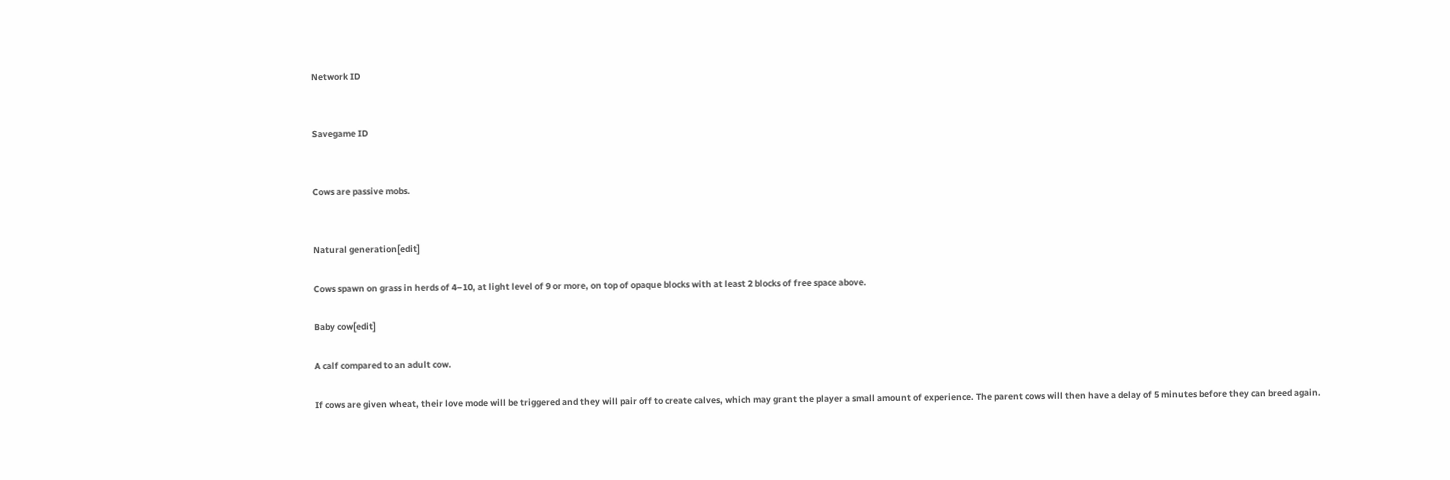Network ID


Savegame ID


Cows are passive mobs.


Natural generation[edit]

Cows spawn on grass in herds of 4–10, at light level of 9 or more, on top of opaque blocks with at least 2 blocks of free space above.

Baby cow[edit]

A calf compared to an adult cow.

If cows are given wheat, their love mode will be triggered and they will pair off to create calves, which may grant the player a small amount of experience. The parent cows will then have a delay of 5 minutes before they can breed again.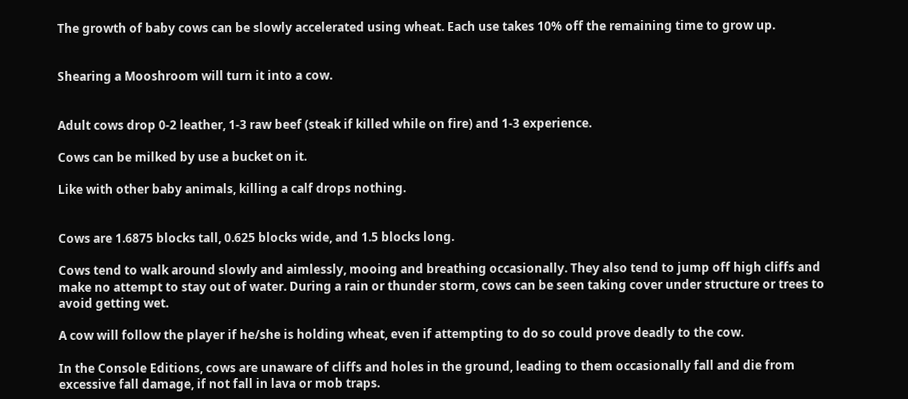The growth of baby cows can be slowly accelerated using wheat. Each use takes 10% off the remaining time to grow up.


Shearing a Mooshroom will turn it into a cow.


Adult cows drop 0-2 leather, 1-3 raw beef (steak if killed while on fire) and 1-3 experience.

Cows can be milked by use a bucket on it.

Like with other baby animals, killing a calf drops nothing.


Cows are 1.6875 blocks tall, 0.625 blocks wide, and 1.5 blocks long.

Cows tend to walk around slowly and aimlessly, mooing and breathing occasionally. They also tend to jump off high cliffs and make no attempt to stay out of water. During a rain or thunder storm, cows can be seen taking cover under structure or trees to avoid getting wet.

A cow will follow the player if he/she is holding wheat, even if attempting to do so could prove deadly to the cow.

In the Console Editions, cows are unaware of cliffs and holes in the ground, leading to them occasionally fall and die from excessive fall damage, if not fall in lava or mob traps.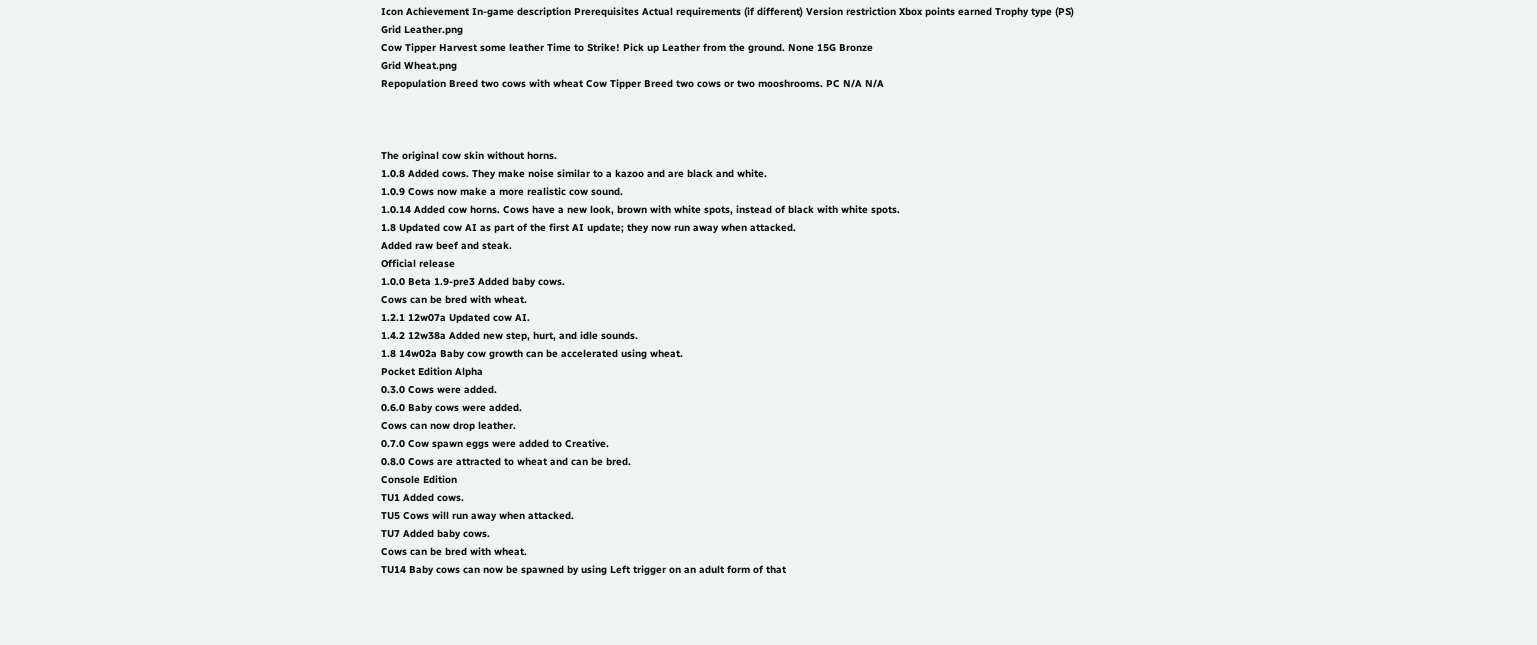Icon Achievement In-game description Prerequisites Actual requirements (if different) Version restriction Xbox points earned Trophy type (PS)
Grid Leather.png
Cow Tipper Harvest some leather Time to Strike! Pick up Leather from the ground. None 15G Bronze
Grid Wheat.png
Repopulation Breed two cows with wheat Cow Tipper Breed two cows or two mooshrooms. PC N/A N/A



The original cow skin without horns.
1.0.8 Added cows. They make noise similar to a kazoo and are black and white.
1.0.9 Cows now make a more realistic cow sound.
1.0.14 Added cow horns. Cows have a new look, brown with white spots, instead of black with white spots.
1.8 Updated cow AI as part of the first AI update; they now run away when attacked.
Added raw beef and steak.
Official release
1.0.0 Beta 1.9-pre3 Added baby cows.
Cows can be bred with wheat.
1.2.1 12w07a Updated cow AI.
1.4.2 12w38a Added new step, hurt, and idle sounds.
1.8 14w02a Baby cow growth can be accelerated using wheat.
Pocket Edition Alpha
0.3.0 Cows were added.
0.6.0 Baby cows were added.
Cows can now drop leather.
0.7.0 Cow spawn eggs were added to Creative.
0.8.0 Cows are attracted to wheat and can be bred.
Console Edition
TU1 Added cows.
TU5 Cows will run away when attacked.
TU7 Added baby cows.
Cows can be bred with wheat.
TU14 Baby cows can now be spawned by using Left trigger on an adult form of that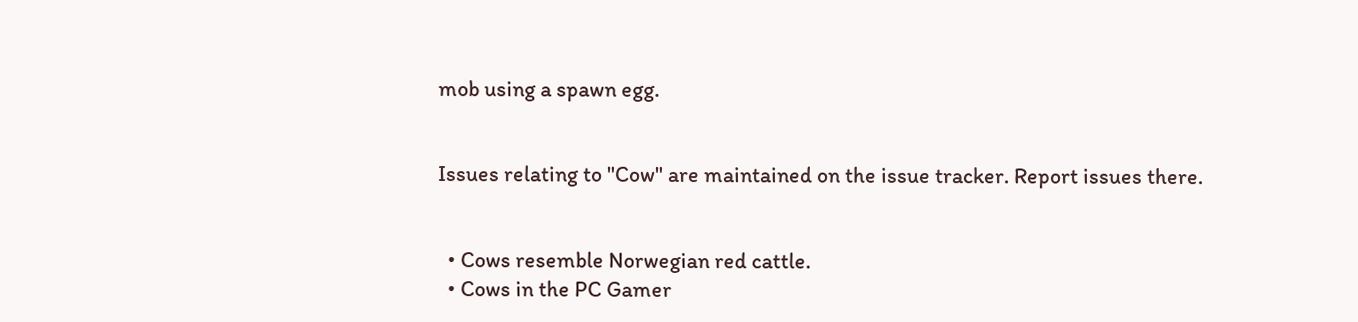mob using a spawn egg.


Issues relating to "Cow" are maintained on the issue tracker. Report issues there.


  • Cows resemble Norwegian red cattle.
  • Cows in the PC Gamer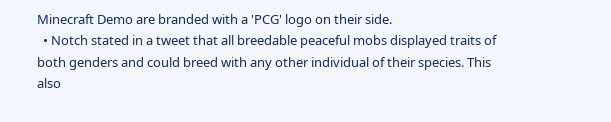Minecraft Demo are branded with a 'PCG' logo on their side.
  • Notch stated in a tweet that all breedable peaceful mobs displayed traits of both genders and could breed with any other individual of their species. This also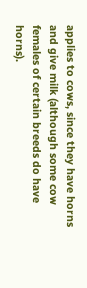applies to cows, since they have horns and give milk (although some cow females of certain breeds do have horns).